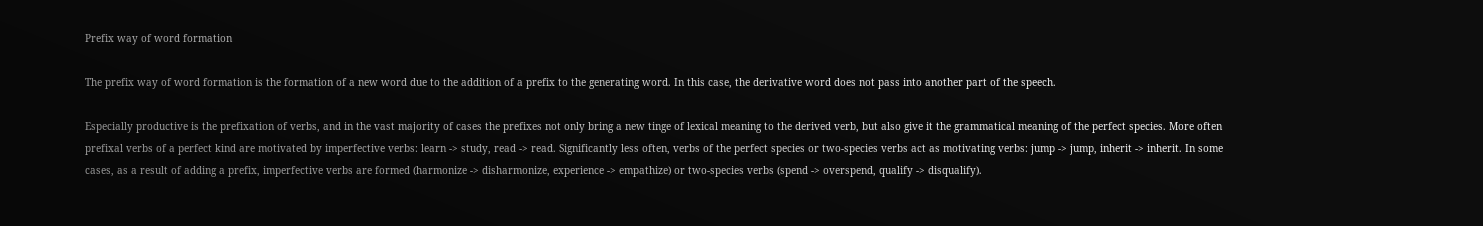Prefix way of word formation

The prefix way of word formation is the formation of a new word due to the addition of a prefix to the generating word. In this case, the derivative word does not pass into another part of the speech.

Especially productive is the prefixation of verbs, and in the vast majority of cases the prefixes not only bring a new tinge of lexical meaning to the derived verb, but also give it the grammatical meaning of the perfect species. More often prefixal verbs of a perfect kind are motivated by imperfective verbs: learn -> study, read -> read. Significantly less often, verbs of the perfect species or two-species verbs act as motivating verbs: jump -> jump, inherit -> inherit. In some cases, as a result of adding a prefix, imperfective verbs are formed (harmonize -> disharmonize, experience -> empathize) or two-species verbs (spend -> overspend, qualify -> disqualify).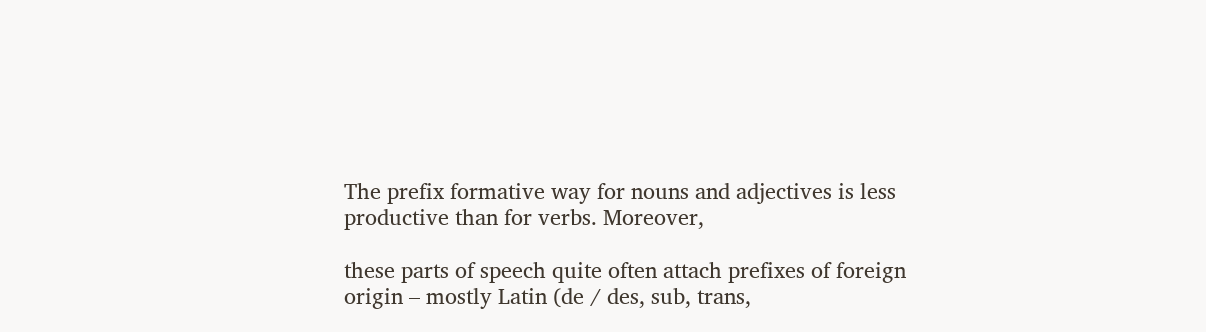The prefix formative way for nouns and adjectives is less productive than for verbs. Moreover,

these parts of speech quite often attach prefixes of foreign origin – mostly Latin (de / des, sub, trans,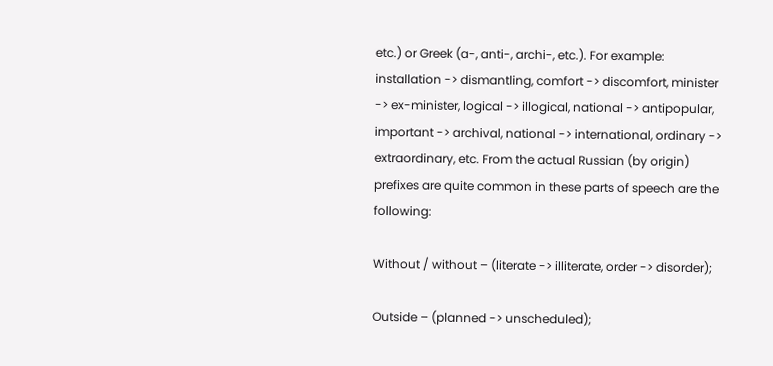etc.) or Greek (a-, anti-, archi-, etc.). For example: installation -> dismantling, comfort -> discomfort, minister -> ex-minister, logical -> illogical, national -> antipopular, important -> archival, national -> international, ordinary -> extraordinary, etc. From the actual Russian (by origin) prefixes are quite common in these parts of speech are the following:

Without / without – (literate -> illiterate, order -> disorder);

Outside – (planned -> unscheduled);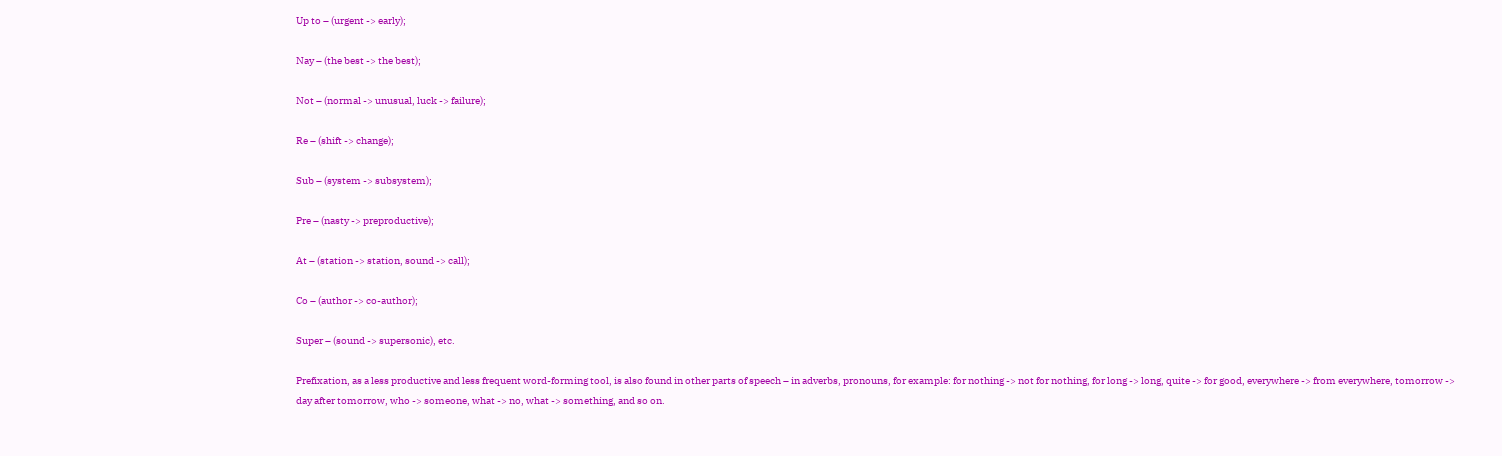Up to – (urgent -> early);

Nay – (the best -> the best);

Not – (normal -> unusual, luck -> failure);

Re – (shift -> change);

Sub – (system -> subsystem);

Pre – (nasty -> preproductive);

At – (station -> station, sound -> call);

Co – (author -> co-author);

Super – (sound -> supersonic), etc.

Prefixation, as a less productive and less frequent word-forming tool, is also found in other parts of speech – in adverbs, pronouns, for example: for nothing -> not for nothing, for long -> long, quite -> for good, everywhere -> from everywhere, tomorrow -> day after tomorrow, who -> someone, what -> no, what -> something, and so on.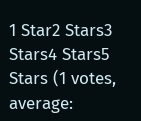1 Star2 Stars3 Stars4 Stars5 Stars (1 votes, average: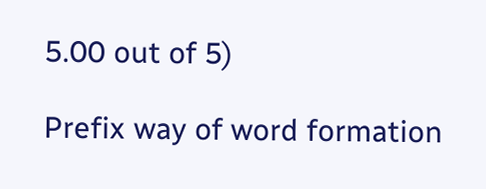5.00 out of 5)

Prefix way of word formation